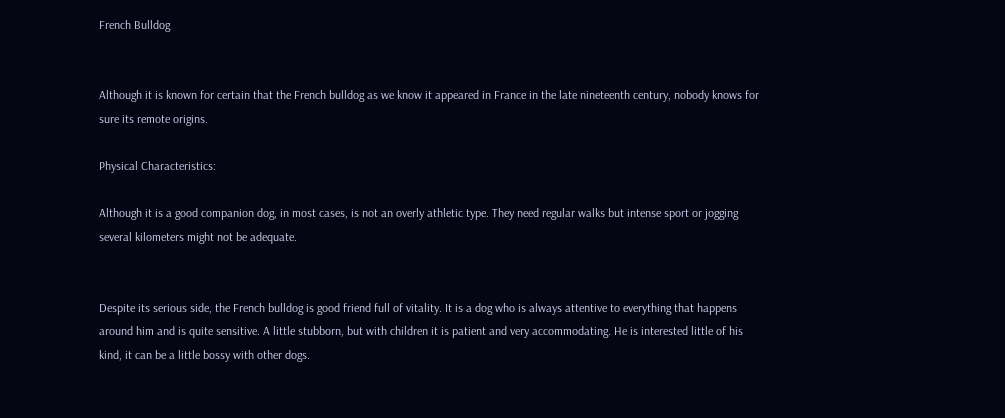French Bulldog


Although it is known for certain that the French bulldog as we know it appeared in France in the late nineteenth century, nobody knows for sure its remote origins.

Physical Characteristics:

Although it is a good companion dog, in most cases, is not an overly athletic type. They need regular walks but intense sport or jogging several kilometers might not be adequate.


Despite its serious side, the French bulldog is good friend full of vitality. It is a dog who is always attentive to everything that happens around him and is quite sensitive. A little stubborn, but with children it is patient and very accommodating. He is interested little of his kind, it can be a little bossy with other dogs.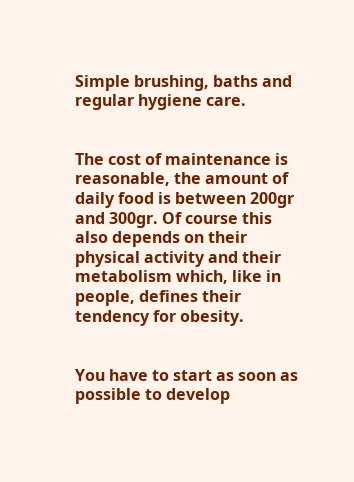Simple brushing, baths and regular hygiene care.


The cost of maintenance is reasonable, the amount of daily food is between 200gr and 300gr. Of course this also depends on their physical activity and their metabolism which, like in people, defines their tendency for obesity.


You have to start as soon as possible to develop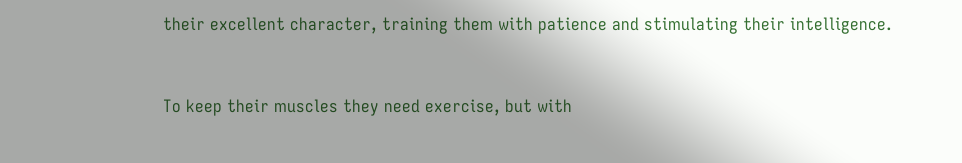their excellent character, training them with patience and stimulating their intelligence.


To keep their muscles they need exercise, but with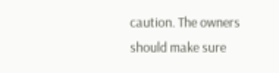caution. The owners should make sure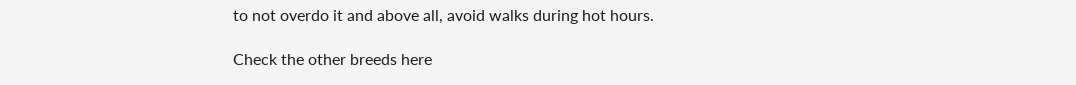to not overdo it and above all, avoid walks during hot hours.

Check the other breeds here